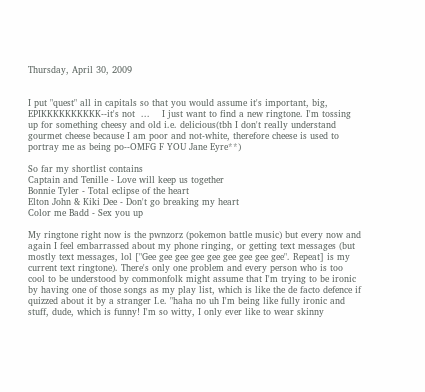Thursday, April 30, 2009


I put "quest" all in capitals so that you would assume it's important, big, EPIKKKKKKKKKK--it's not  ...    I just want to find a new ringtone. I'm tossing up for something cheesy and old i.e. delicious(tbh I don't really understand gourmet cheese because I am poor and not-white, therefore cheese is used to portray me as being po--OMFG F YOU Jane Eyre**)

So far my shortlist contains
Captain and Tenille - Love will keep us together
Bonnie Tyler - Total eclipse of the heart
Elton John & Kiki Dee - Don't go breaking my heart
Color me Badd - Sex you up

My ringtone right now is the pwnzorz (pokemon battle music) but every now and again I feel embarrassed about my phone ringing, or getting text messages (but mostly text messages, lol ["Gee gee gee gee gee gee gee gee gee". Repeat] is my current text ringtone). There's only one problem and every person who is too cool to be understood by commonfolk might assume that I'm trying to be ironic by having one of those songs as my play list, which is like the de facto defence if quizzed about it by a stranger I.e. "haha no uh I'm being like fully ironic and stuff, dude, which is funny! I'm so witty, I only ever like to wear skinny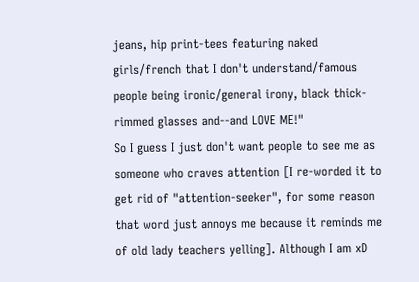jeans, hip print-tees featuring naked girls/french that I don't understand/famous people being ironic/general irony, black thick-rimmed glasses and--and LOVE ME!"
So I guess I just don't want people to see me as someone who craves attention [I re-worded it to get rid of "attention-seeker", for some reason that word just annoys me because it reminds me of old lady teachers yelling]. Although I am xD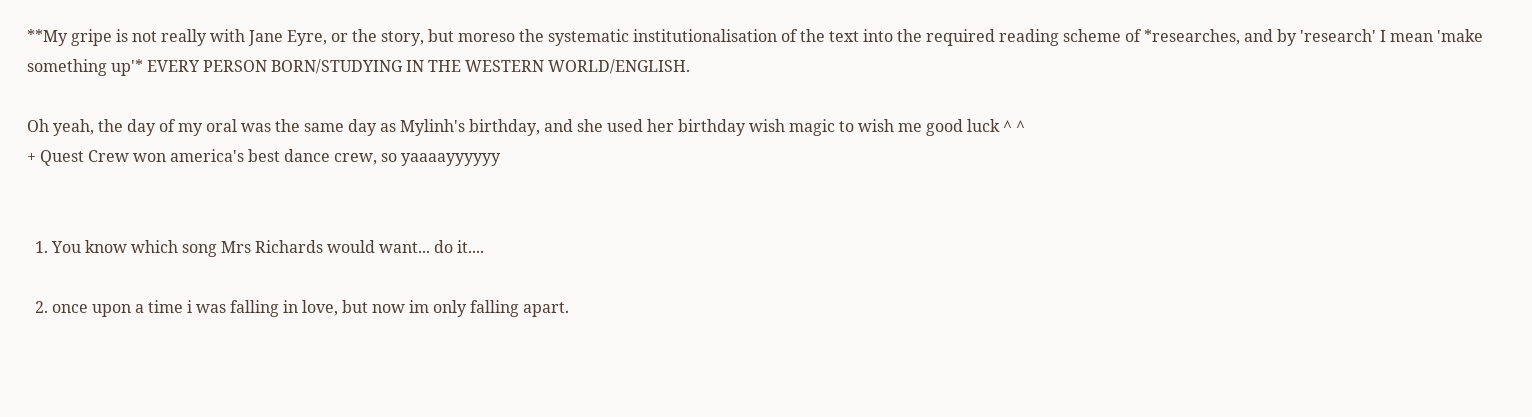**My gripe is not really with Jane Eyre, or the story, but moreso the systematic institutionalisation of the text into the required reading scheme of *researches, and by 'research' I mean 'make something up'* EVERY PERSON BORN/STUDYING IN THE WESTERN WORLD/ENGLISH.

Oh yeah, the day of my oral was the same day as Mylinh's birthday, and she used her birthday wish magic to wish me good luck ^ ^
+ Quest Crew won america's best dance crew, so yaaaayyyyyy


  1. You know which song Mrs Richards would want... do it....

  2. once upon a time i was falling in love, but now im only falling apart.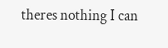theres nothing I can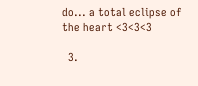do... a total eclipse of the heart <3<3<3

  3.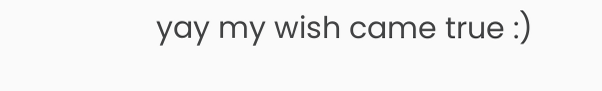yay my wish came true :)